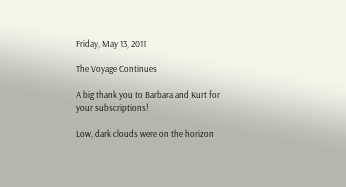Friday, May 13, 2011

The Voyage Continues

A big thank you to Barbara and Kurt for your subscriptions!

Low, dark clouds were on the horizon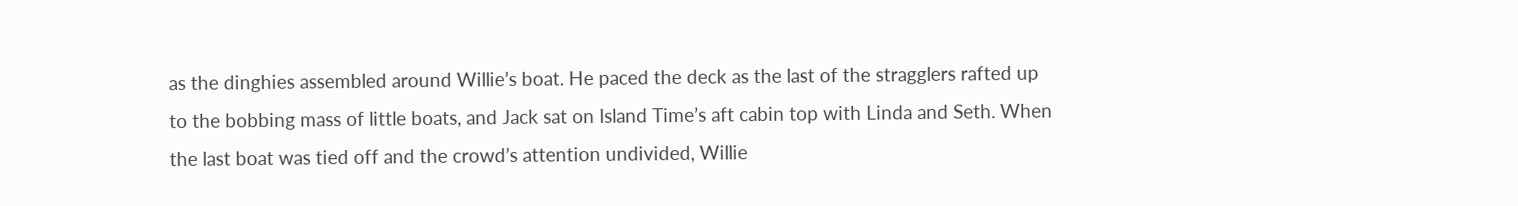as the dinghies assembled around Willie’s boat. He paced the deck as the last of the stragglers rafted up to the bobbing mass of little boats, and Jack sat on Island Time’s aft cabin top with Linda and Seth. When the last boat was tied off and the crowd’s attention undivided, Willie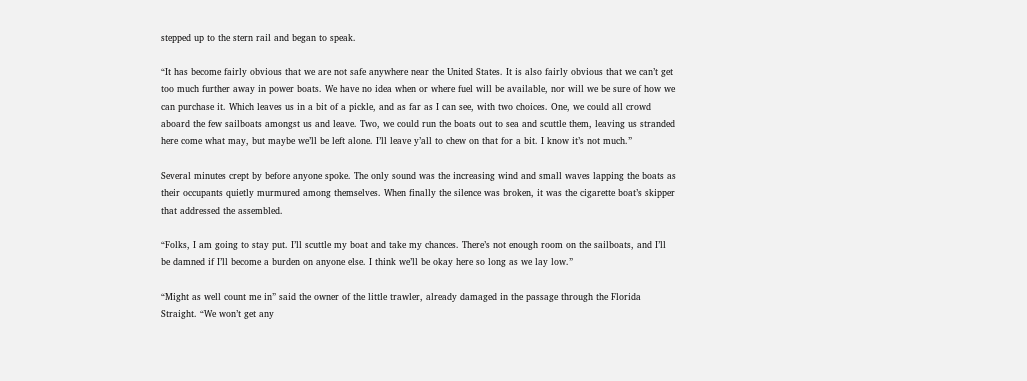stepped up to the stern rail and began to speak.

“It has become fairly obvious that we are not safe anywhere near the United States. It is also fairly obvious that we can’t get too much further away in power boats. We have no idea when or where fuel will be available, nor will we be sure of how we can purchase it. Which leaves us in a bit of a pickle, and as far as I can see, with two choices. One, we could all crowd aboard the few sailboats amongst us and leave. Two, we could run the boats out to sea and scuttle them, leaving us stranded here come what may, but maybe we’ll be left alone. I’ll leave y’all to chew on that for a bit. I know it’s not much.”

Several minutes crept by before anyone spoke. The only sound was the increasing wind and small waves lapping the boats as their occupants quietly murmured among themselves. When finally the silence was broken, it was the cigarette boat’s skipper that addressed the assembled.

“Folks, I am going to stay put. I’ll scuttle my boat and take my chances. There’s not enough room on the sailboats, and I’ll be damned if I’ll become a burden on anyone else. I think we’ll be okay here so long as we lay low.”

“Might as well count me in” said the owner of the little trawler, already damaged in the passage through the Florida Straight. “We won’t get any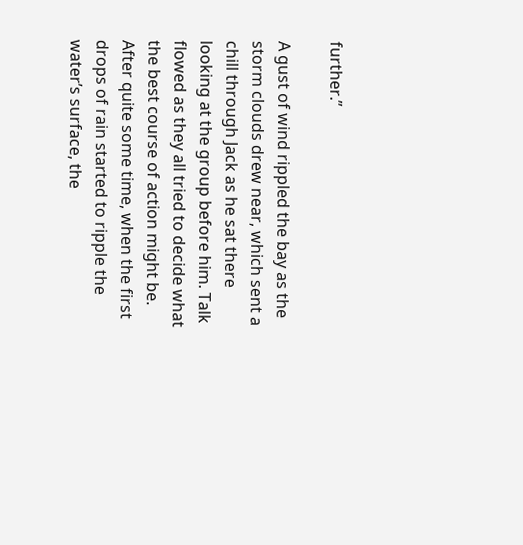further.”

A gust of wind rippled the bay as the storm clouds drew near, which sent a chill through Jack as he sat there looking at the group before him. Talk flowed as they all tried to decide what the best course of action might be. After quite some time, when the first drops of rain started to ripple the water’s surface, the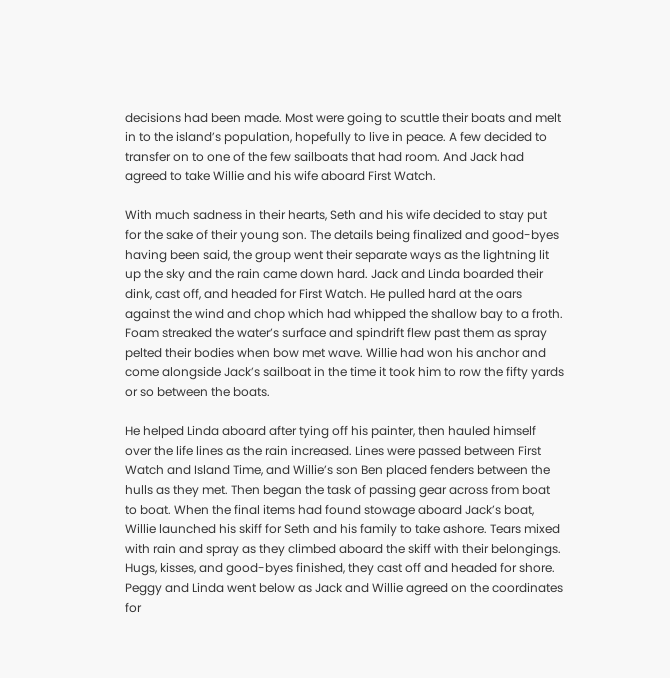decisions had been made. Most were going to scuttle their boats and melt in to the island’s population, hopefully to live in peace. A few decided to transfer on to one of the few sailboats that had room. And Jack had agreed to take Willie and his wife aboard First Watch.

With much sadness in their hearts, Seth and his wife decided to stay put for the sake of their young son. The details being finalized and good-byes having been said, the group went their separate ways as the lightning lit up the sky and the rain came down hard. Jack and Linda boarded their dink, cast off, and headed for First Watch. He pulled hard at the oars against the wind and chop which had whipped the shallow bay to a froth. Foam streaked the water’s surface and spindrift flew past them as spray pelted their bodies when bow met wave. Willie had won his anchor and come alongside Jack’s sailboat in the time it took him to row the fifty yards or so between the boats.

He helped Linda aboard after tying off his painter, then hauled himself over the life lines as the rain increased. Lines were passed between First Watch and Island Time, and Willie’s son Ben placed fenders between the hulls as they met. Then began the task of passing gear across from boat to boat. When the final items had found stowage aboard Jack’s boat, Willie launched his skiff for Seth and his family to take ashore. Tears mixed with rain and spray as they climbed aboard the skiff with their belongings. Hugs, kisses, and good-byes finished, they cast off and headed for shore. Peggy and Linda went below as Jack and Willie agreed on the coordinates for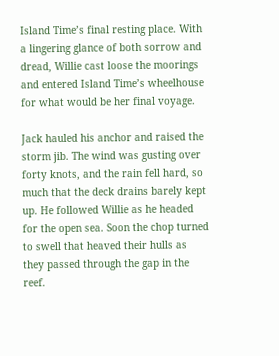Island Time’s final resting place. With a lingering glance of both sorrow and dread, Willie cast loose the moorings and entered Island Time’s wheelhouse for what would be her final voyage.

Jack hauled his anchor and raised the storm jib. The wind was gusting over forty knots, and the rain fell hard, so much that the deck drains barely kept up. He followed Willie as he headed for the open sea. Soon the chop turned to swell that heaved their hulls as they passed through the gap in the reef.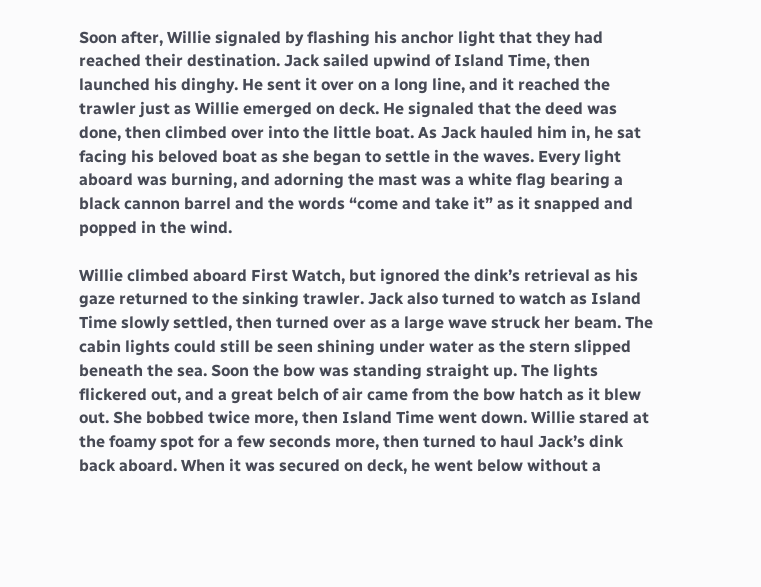Soon after, Willie signaled by flashing his anchor light that they had reached their destination. Jack sailed upwind of Island Time, then launched his dinghy. He sent it over on a long line, and it reached the trawler just as Willie emerged on deck. He signaled that the deed was done, then climbed over into the little boat. As Jack hauled him in, he sat facing his beloved boat as she began to settle in the waves. Every light aboard was burning, and adorning the mast was a white flag bearing a black cannon barrel and the words “come and take it” as it snapped and popped in the wind.

Willie climbed aboard First Watch, but ignored the dink’s retrieval as his gaze returned to the sinking trawler. Jack also turned to watch as Island Time slowly settled, then turned over as a large wave struck her beam. The cabin lights could still be seen shining under water as the stern slipped beneath the sea. Soon the bow was standing straight up. The lights flickered out, and a great belch of air came from the bow hatch as it blew out. She bobbed twice more, then Island Time went down. Willie stared at the foamy spot for a few seconds more, then turned to haul Jack’s dink back aboard. When it was secured on deck, he went below without a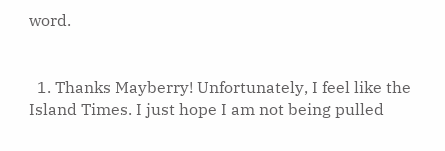word.


  1. Thanks Mayberry! Unfortunately, I feel like the Island Times. I just hope I am not being pulled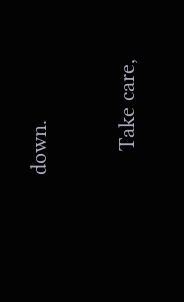down.

    Take care,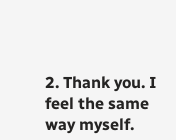2. Thank you. I feel the same way myself.